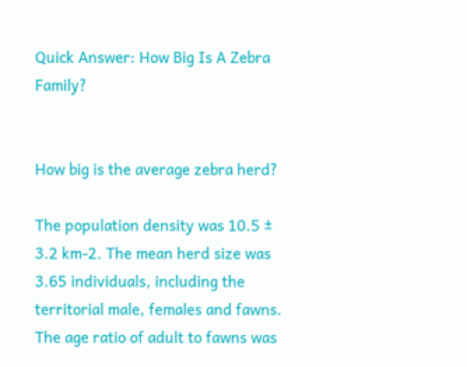Quick Answer: How Big Is A Zebra Family?


How big is the average zebra herd?

The population density was 10.5 ± 3.2 km-2. The mean herd size was 3.65 individuals, including the territorial male, females and fawns. The age ratio of adult to fawns was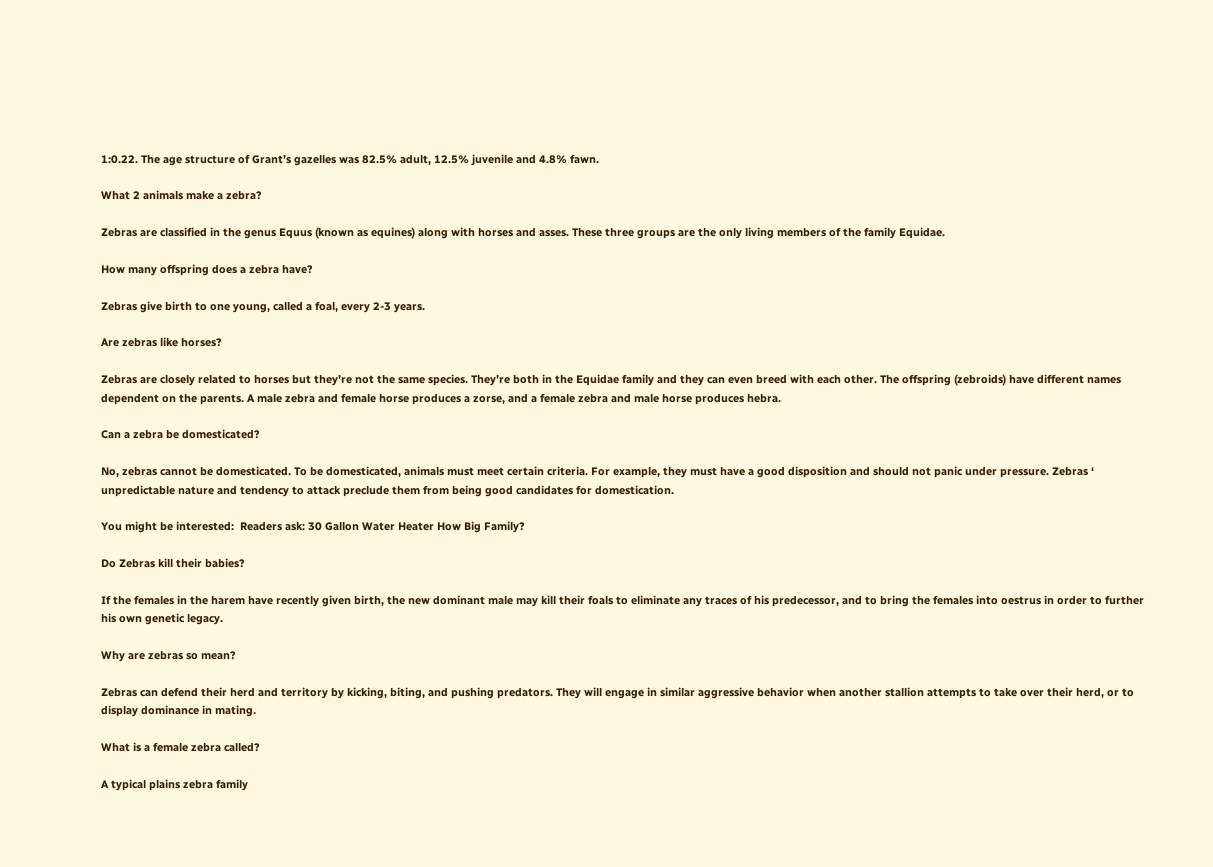1:0.22. The age structure of Grant’s gazelles was 82.5% adult, 12.5% juvenile and 4.8% fawn.

What 2 animals make a zebra?

Zebras are classified in the genus Equus (known as equines) along with horses and asses. These three groups are the only living members of the family Equidae.

How many offspring does a zebra have?

Zebras give birth to one young, called a foal, every 2-3 years.

Are zebras like horses?

Zebras are closely related to horses but they’re not the same species. They’re both in the Equidae family and they can even breed with each other. The offspring (zebroids) have different names dependent on the parents. A male zebra and female horse produces a zorse, and a female zebra and male horse produces hebra.

Can a zebra be domesticated?

No, zebras cannot be domesticated. To be domesticated, animals must meet certain criteria. For example, they must have a good disposition and should not panic under pressure. Zebras ‘ unpredictable nature and tendency to attack preclude them from being good candidates for domestication.

You might be interested:  Readers ask: 30 Gallon Water Heater How Big Family?

Do Zebras kill their babies?

If the females in the harem have recently given birth, the new dominant male may kill their foals to eliminate any traces of his predecessor, and to bring the females into oestrus in order to further his own genetic legacy.

Why are zebras so mean?

Zebras can defend their herd and territory by kicking, biting, and pushing predators. They will engage in similar aggressive behavior when another stallion attempts to take over their herd, or to display dominance in mating.

What is a female zebra called?

A typical plains zebra family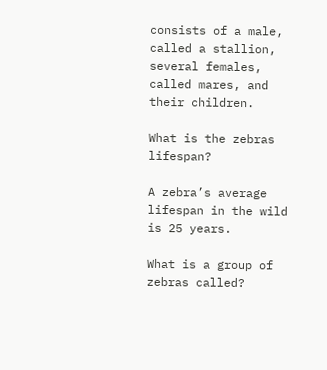consists of a male, called a stallion, several females, called mares, and their children.

What is the zebras lifespan?

A zebra’s average lifespan in the wild is 25 years.

What is a group of zebras called?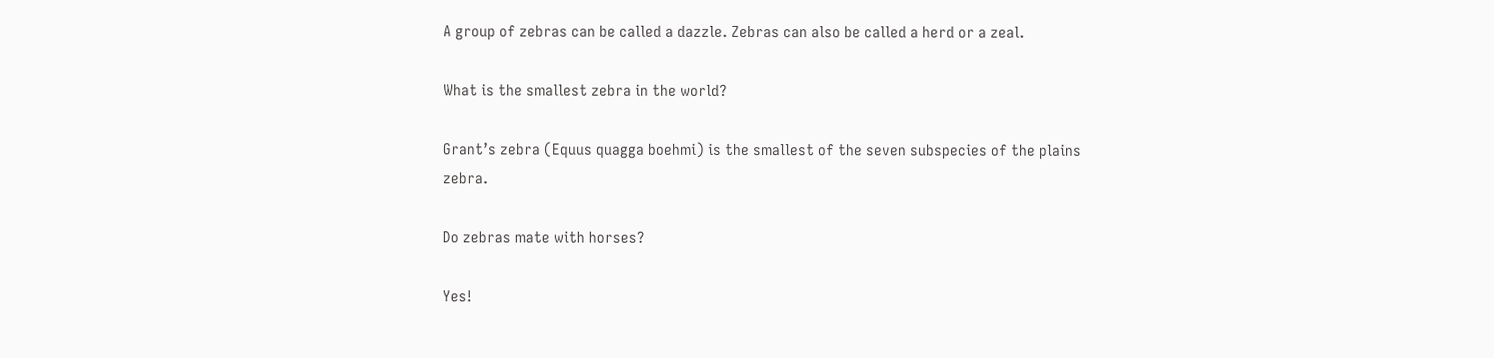A group of zebras can be called a dazzle. Zebras can also be called a herd or a zeal.

What is the smallest zebra in the world?

Grant’s zebra (Equus quagga boehmi) is the smallest of the seven subspecies of the plains zebra.

Do zebras mate with horses?

Yes!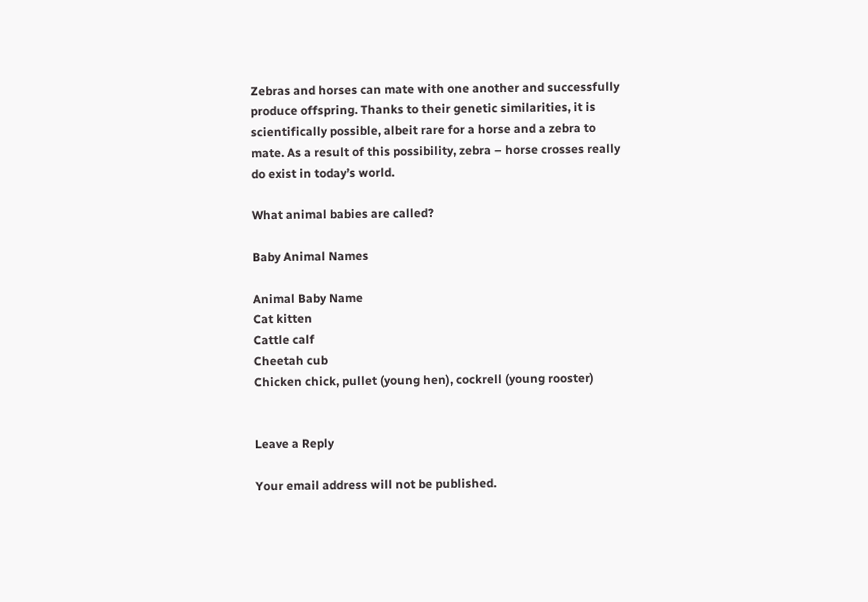Zebras and horses can mate with one another and successfully produce offspring. Thanks to their genetic similarities, it is scientifically possible, albeit rare for a horse and a zebra to mate. As a result of this possibility, zebra – horse crosses really do exist in today’s world.

What animal babies are called?

Baby Animal Names

Animal Baby Name
Cat kitten
Cattle calf
Cheetah cub
Chicken chick, pullet (young hen), cockrell (young rooster)


Leave a Reply

Your email address will not be published.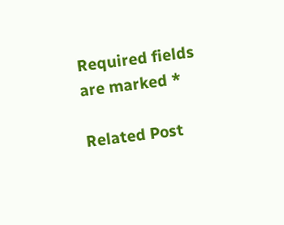Required fields are marked *

Related Post